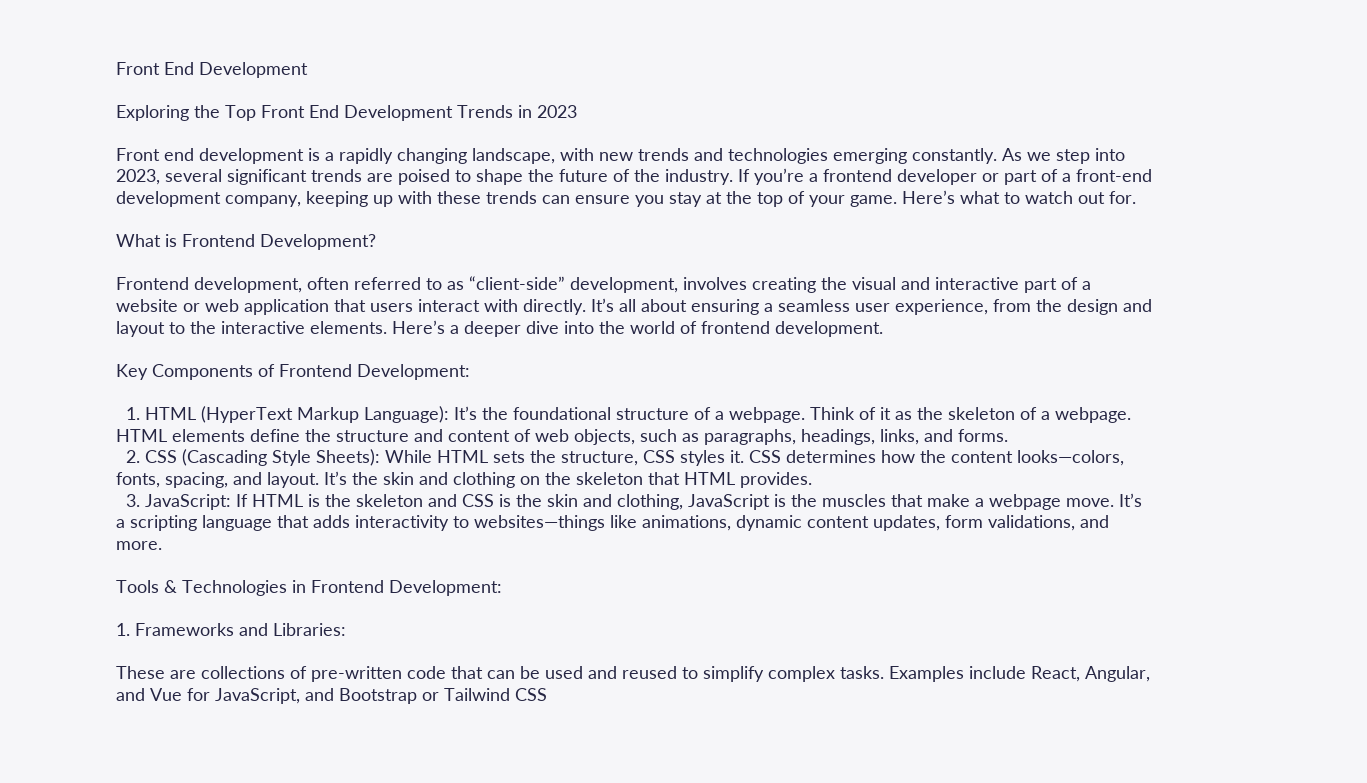Front End Development

Exploring the Top Front End Development Trends in 2023

Front end development is a rapidly changing landscape, with new trends and technologies emerging constantly. As we step into 2023, several significant trends are poised to shape the future of the industry. If you’re a frontend developer or part of a front-end development company, keeping up with these trends can ensure you stay at the top of your game. Here’s what to watch out for.

What is Frontend Development?

Frontend development, often referred to as “client-side” development, involves creating the visual and interactive part of a website or web application that users interact with directly. It’s all about ensuring a seamless user experience, from the design and layout to the interactive elements. Here’s a deeper dive into the world of frontend development.

Key Components of Frontend Development:

  1. HTML (HyperText Markup Language): It’s the foundational structure of a webpage. Think of it as the skeleton of a webpage. HTML elements define the structure and content of web objects, such as paragraphs, headings, links, and forms.
  2. CSS (Cascading Style Sheets): While HTML sets the structure, CSS styles it. CSS determines how the content looks—colors, fonts, spacing, and layout. It’s the skin and clothing on the skeleton that HTML provides.
  3. JavaScript: If HTML is the skeleton and CSS is the skin and clothing, JavaScript is the muscles that make a webpage move. It’s a scripting language that adds interactivity to websites—things like animations, dynamic content updates, form validations, and more.

Tools & Technologies in Frontend Development:

1. Frameworks and Libraries:

These are collections of pre-written code that can be used and reused to simplify complex tasks. Examples include React, Angular, and Vue for JavaScript, and Bootstrap or Tailwind CSS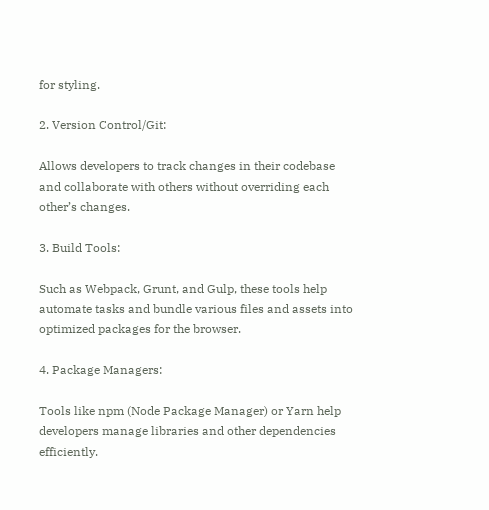for styling.

2. Version Control/Git:

Allows developers to track changes in their codebase and collaborate with others without overriding each other’s changes.

3. Build Tools:

Such as Webpack, Grunt, and Gulp, these tools help automate tasks and bundle various files and assets into optimized packages for the browser.

4. Package Managers:

Tools like npm (Node Package Manager) or Yarn help developers manage libraries and other dependencies efficiently.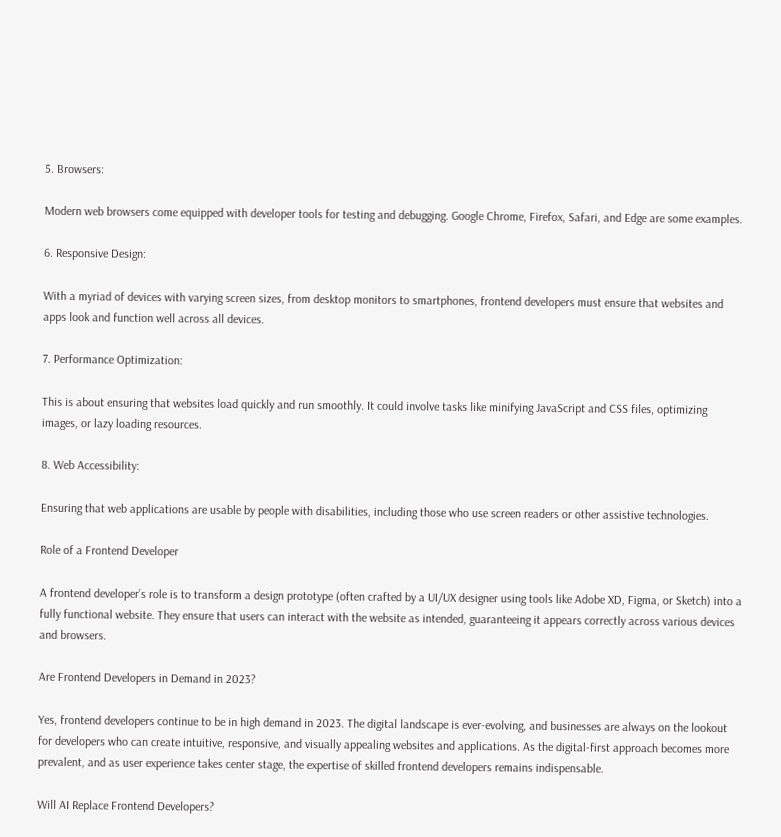5. Browsers:

Modern web browsers come equipped with developer tools for testing and debugging. Google Chrome, Firefox, Safari, and Edge are some examples.

6. Responsive Design:

With a myriad of devices with varying screen sizes, from desktop monitors to smartphones, frontend developers must ensure that websites and apps look and function well across all devices.

7. Performance Optimization:

This is about ensuring that websites load quickly and run smoothly. It could involve tasks like minifying JavaScript and CSS files, optimizing images, or lazy loading resources.

8. Web Accessibility:

Ensuring that web applications are usable by people with disabilities, including those who use screen readers or other assistive technologies.

Role of a Frontend Developer

A frontend developer’s role is to transform a design prototype (often crafted by a UI/UX designer using tools like Adobe XD, Figma, or Sketch) into a fully functional website. They ensure that users can interact with the website as intended, guaranteeing it appears correctly across various devices and browsers.

Are Frontend Developers in Demand in 2023?

Yes, frontend developers continue to be in high demand in 2023. The digital landscape is ever-evolving, and businesses are always on the lookout for developers who can create intuitive, responsive, and visually appealing websites and applications. As the digital-first approach becomes more prevalent, and as user experience takes center stage, the expertise of skilled frontend developers remains indispensable.

Will AI Replace Frontend Developers?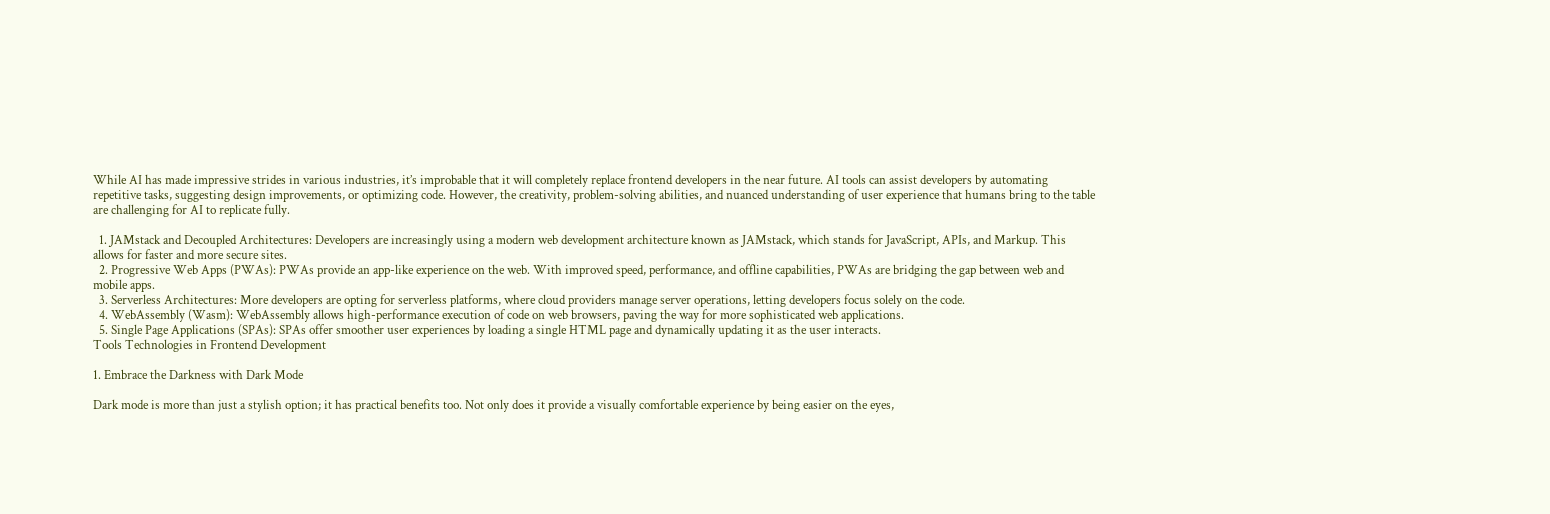While AI has made impressive strides in various industries, it’s improbable that it will completely replace frontend developers in the near future. AI tools can assist developers by automating repetitive tasks, suggesting design improvements, or optimizing code. However, the creativity, problem-solving abilities, and nuanced understanding of user experience that humans bring to the table are challenging for AI to replicate fully.

  1. JAMstack and Decoupled Architectures: Developers are increasingly using a modern web development architecture known as JAMstack, which stands for JavaScript, APIs, and Markup. This allows for faster and more secure sites.
  2. Progressive Web Apps (PWAs): PWAs provide an app-like experience on the web. With improved speed, performance, and offline capabilities, PWAs are bridging the gap between web and mobile apps.
  3. Serverless Architectures: More developers are opting for serverless platforms, where cloud providers manage server operations, letting developers focus solely on the code.
  4. WebAssembly (Wasm): WebAssembly allows high-performance execution of code on web browsers, paving the way for more sophisticated web applications.
  5. Single Page Applications (SPAs): SPAs offer smoother user experiences by loading a single HTML page and dynamically updating it as the user interacts.
Tools Technologies in Frontend Development

1. Embrace the Darkness with Dark Mode

Dark mode is more than just a stylish option; it has practical benefits too. Not only does it provide a visually comfortable experience by being easier on the eyes,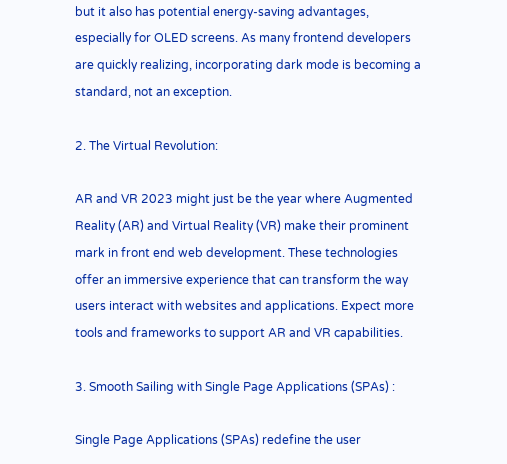but it also has potential energy-saving advantages, especially for OLED screens. As many frontend developers are quickly realizing, incorporating dark mode is becoming a standard, not an exception.

2. The Virtual Revolution:

AR and VR 2023 might just be the year where Augmented Reality (AR) and Virtual Reality (VR) make their prominent mark in front end web development. These technologies offer an immersive experience that can transform the way users interact with websites and applications. Expect more tools and frameworks to support AR and VR capabilities.

3. Smooth Sailing with Single Page Applications (SPAs) :

Single Page Applications (SPAs) redefine the user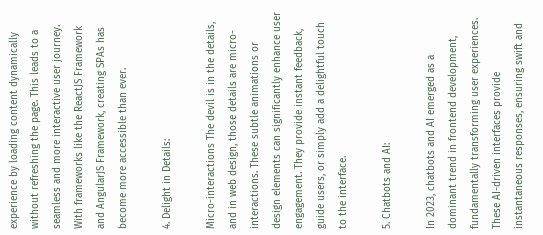experience by loading content dynamically without refreshing the page. This leads to a seamless and more interactive user journey. With frameworks like the ReactJS Framework and AngularJS Framework, creating SPAs has become more accessible than ever.

4. Delight in Details:

Micro-interactions The devil is in the details, and in web design, those details are micro-interactions. These subtle animations or design elements can significantly enhance user engagement. They provide instant feedback, guide users, or simply add a delightful touch to the interface.

5. Chatbots and AI:

In 2023, chatbots and AI emerged as a dominant trend in frontend development, fundamentally transforming user experiences. These AI-driven interfaces provide instantaneous responses, ensuring swift and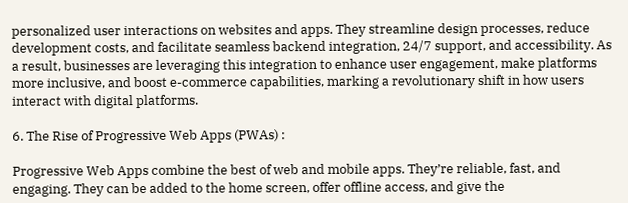personalized user interactions on websites and apps. They streamline design processes, reduce development costs, and facilitate seamless backend integration, 24/7 support, and accessibility. As a result, businesses are leveraging this integration to enhance user engagement, make platforms more inclusive, and boost e-commerce capabilities, marking a revolutionary shift in how users interact with digital platforms.

6. The Rise of Progressive Web Apps (PWAs) :

Progressive Web Apps combine the best of web and mobile apps. They’re reliable, fast, and engaging. They can be added to the home screen, offer offline access, and give the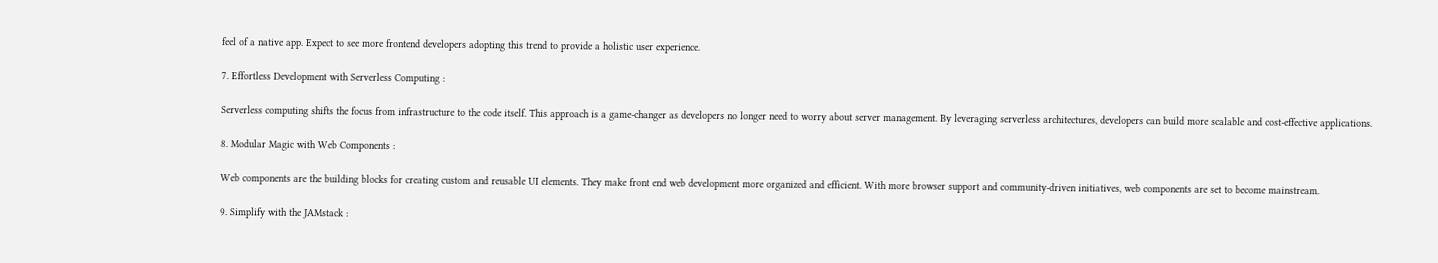feel of a native app. Expect to see more frontend developers adopting this trend to provide a holistic user experience.

7. Effortless Development with Serverless Computing :

Serverless computing shifts the focus from infrastructure to the code itself. This approach is a game-changer as developers no longer need to worry about server management. By leveraging serverless architectures, developers can build more scalable and cost-effective applications.

8. Modular Magic with Web Components :

Web components are the building blocks for creating custom and reusable UI elements. They make front end web development more organized and efficient. With more browser support and community-driven initiatives, web components are set to become mainstream.

9. Simplify with the JAMstack :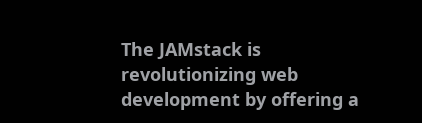The JAMstack is revolutionizing web development by offering a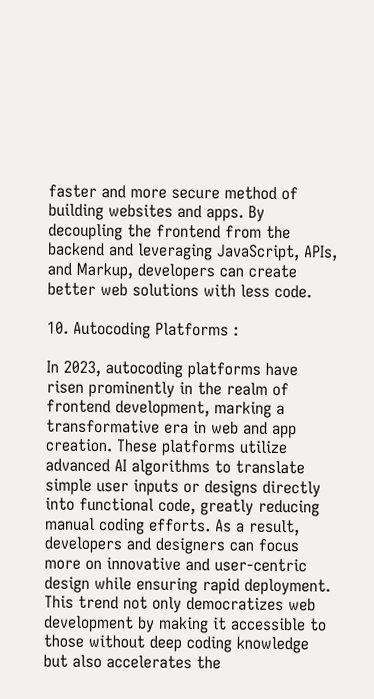faster and more secure method of building websites and apps. By decoupling the frontend from the backend and leveraging JavaScript, APIs, and Markup, developers can create better web solutions with less code.

10. Autocoding Platforms :

In 2023, autocoding platforms have risen prominently in the realm of frontend development, marking a transformative era in web and app creation. These platforms utilize advanced AI algorithms to translate simple user inputs or designs directly into functional code, greatly reducing manual coding efforts. As a result, developers and designers can focus more on innovative and user-centric design while ensuring rapid deployment. This trend not only democratizes web development by making it accessible to those without deep coding knowledge but also accelerates the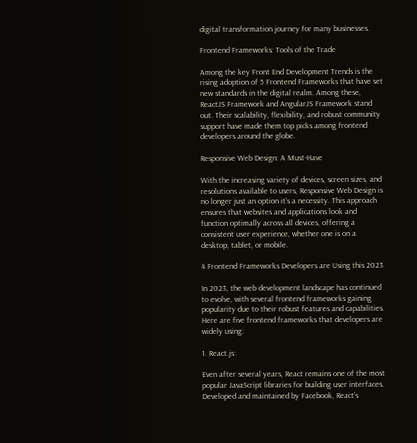digital transformation journey for many businesses.

Frontend Frameworks: Tools of the Trade

Among the key Front End Development Trends is the rising adoption of 5 Frontend Frameworks that have set new standards in the digital realm. Among these, ReactJS Framework and AngularJS Framework stand out. Their scalability, flexibility, and robust community support have made them top picks among frontend developers around the globe.

Responsive Web Design: A Must-Have

With the increasing variety of devices, screen sizes, and resolutions available to users, Responsive Web Design is no longer just an option it’s a necessity. This approach ensures that websites and applications look and function optimally across all devices, offering a consistent user experience, whether one is on a desktop, tablet, or mobile.

4 Frontend Frameworks Developers are Using this 2023

In 2023, the web development landscape has continued to evolve, with several frontend frameworks gaining popularity due to their robust features and capabilities. Here are five frontend frameworks that developers are widely using:

1. React.js:

Even after several years, React remains one of the most popular JavaScript libraries for building user interfaces. Developed and maintained by Facebook, React’s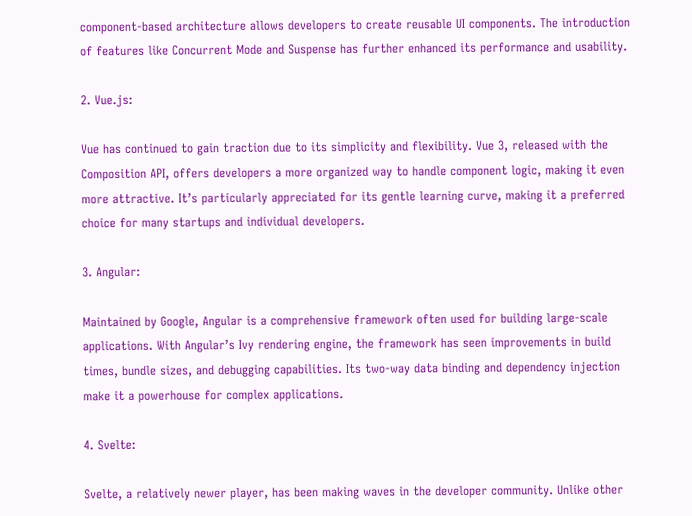component-based architecture allows developers to create reusable UI components. The introduction of features like Concurrent Mode and Suspense has further enhanced its performance and usability.

2. Vue.js:

Vue has continued to gain traction due to its simplicity and flexibility. Vue 3, released with the Composition API, offers developers a more organized way to handle component logic, making it even more attractive. It’s particularly appreciated for its gentle learning curve, making it a preferred choice for many startups and individual developers.

3. Angular:

Maintained by Google, Angular is a comprehensive framework often used for building large-scale applications. With Angular’s Ivy rendering engine, the framework has seen improvements in build times, bundle sizes, and debugging capabilities. Its two-way data binding and dependency injection make it a powerhouse for complex applications.

4. Svelte:

Svelte, a relatively newer player, has been making waves in the developer community. Unlike other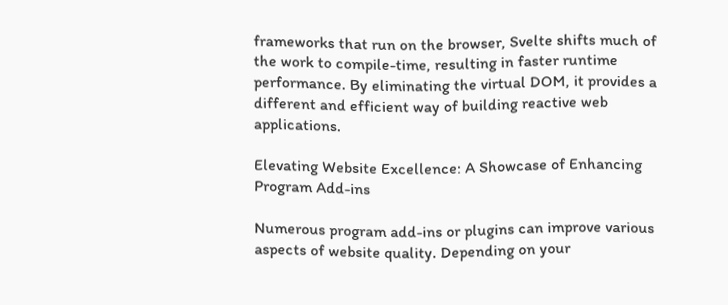frameworks that run on the browser, Svelte shifts much of the work to compile-time, resulting in faster runtime performance. By eliminating the virtual DOM, it provides a different and efficient way of building reactive web applications.

Elevating Website Excellence: A Showcase of Enhancing Program Add-ins

Numerous program add-ins or plugins can improve various aspects of website quality. Depending on your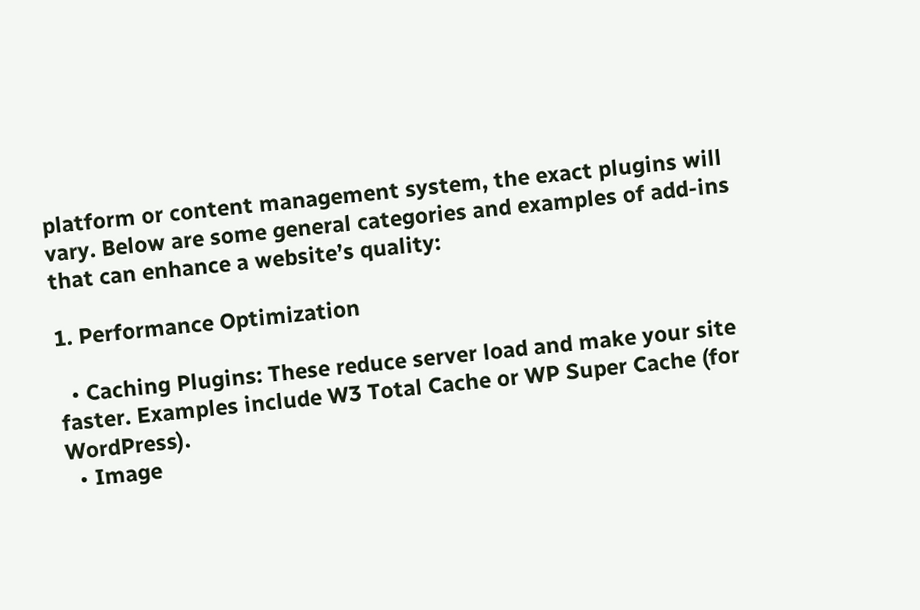platform or content management system, the exact plugins will vary. Below are some general categories and examples of add-ins that can enhance a website’s quality:

1. Performance Optimization

  • Caching Plugins: These reduce server load and make your site faster. Examples include W3 Total Cache or WP Super Cache (for WordPress).
  • Image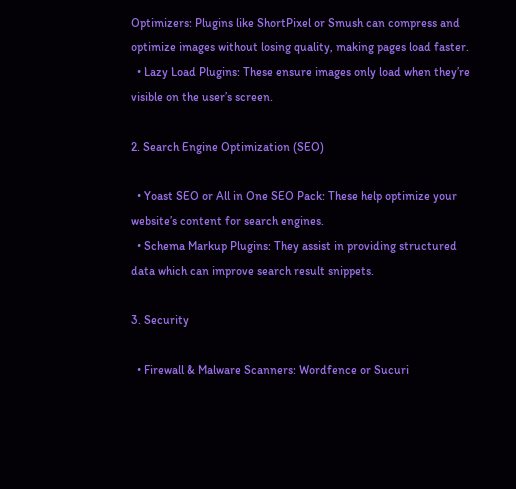Optimizers: Plugins like ShortPixel or Smush can compress and optimize images without losing quality, making pages load faster.
  • Lazy Load Plugins: These ensure images only load when they’re visible on the user’s screen.

2. Search Engine Optimization (SEO)

  • Yoast SEO or All in One SEO Pack: These help optimize your website’s content for search engines.
  • Schema Markup Plugins: They assist in providing structured data which can improve search result snippets.

3. Security

  • Firewall & Malware Scanners: Wordfence or Sucuri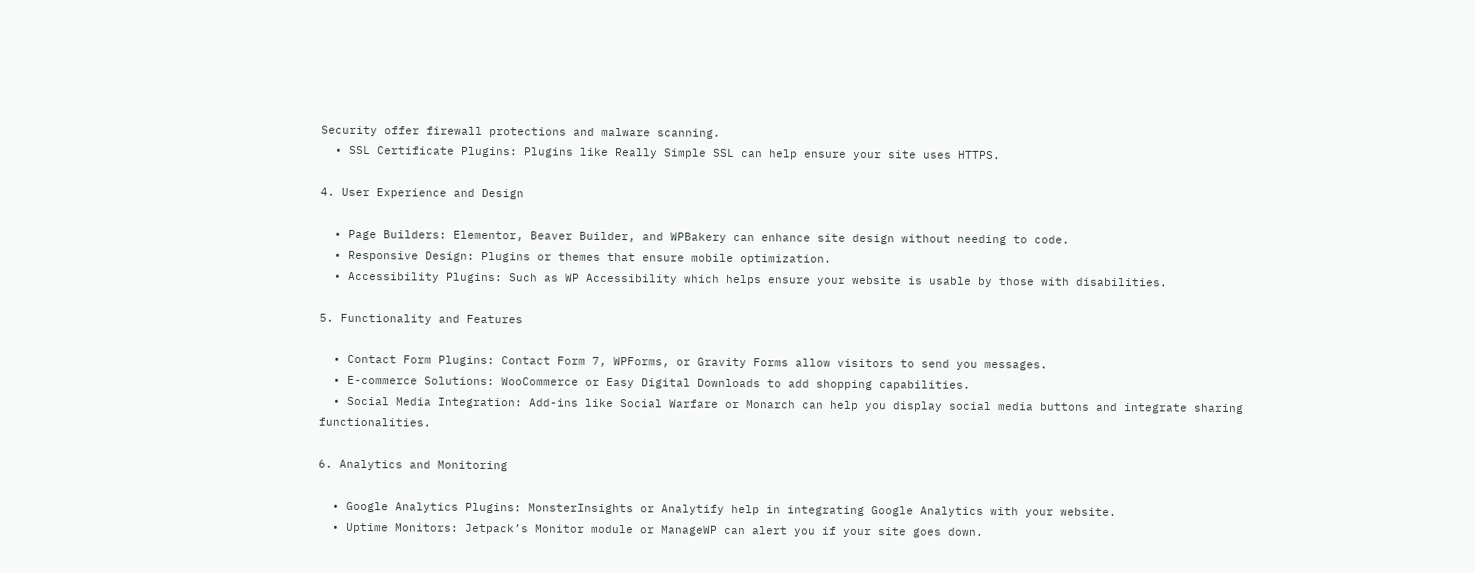Security offer firewall protections and malware scanning.
  • SSL Certificate Plugins: Plugins like Really Simple SSL can help ensure your site uses HTTPS.

4. User Experience and Design

  • Page Builders: Elementor, Beaver Builder, and WPBakery can enhance site design without needing to code.
  • Responsive Design: Plugins or themes that ensure mobile optimization.
  • Accessibility Plugins: Such as WP Accessibility which helps ensure your website is usable by those with disabilities.

5. Functionality and Features

  • Contact Form Plugins: Contact Form 7, WPForms, or Gravity Forms allow visitors to send you messages.
  • E-commerce Solutions: WooCommerce or Easy Digital Downloads to add shopping capabilities.
  • Social Media Integration: Add-ins like Social Warfare or Monarch can help you display social media buttons and integrate sharing functionalities.

6. Analytics and Monitoring

  • Google Analytics Plugins: MonsterInsights or Analytify help in integrating Google Analytics with your website.
  • Uptime Monitors: Jetpack’s Monitor module or ManageWP can alert you if your site goes down.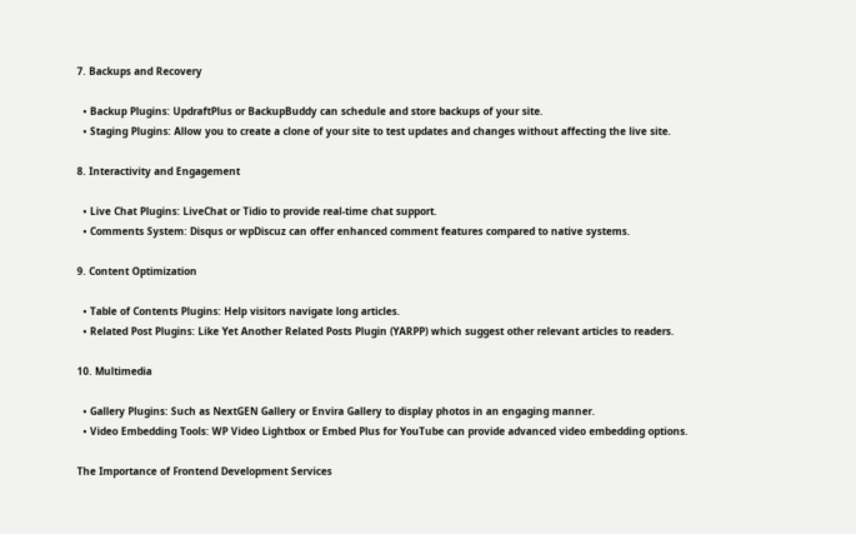7. Backups and Recovery

  • Backup Plugins: UpdraftPlus or BackupBuddy can schedule and store backups of your site.
  • Staging Plugins: Allow you to create a clone of your site to test updates and changes without affecting the live site.

8. Interactivity and Engagement

  • Live Chat Plugins: LiveChat or Tidio to provide real-time chat support.
  • Comments System: Disqus or wpDiscuz can offer enhanced comment features compared to native systems.

9. Content Optimization

  • Table of Contents Plugins: Help visitors navigate long articles.
  • Related Post Plugins: Like Yet Another Related Posts Plugin (YARPP) which suggest other relevant articles to readers.

10. Multimedia

  • Gallery Plugins: Such as NextGEN Gallery or Envira Gallery to display photos in an engaging manner.
  • Video Embedding Tools: WP Video Lightbox or Embed Plus for YouTube can provide advanced video embedding options.

The Importance of Frontend Development Services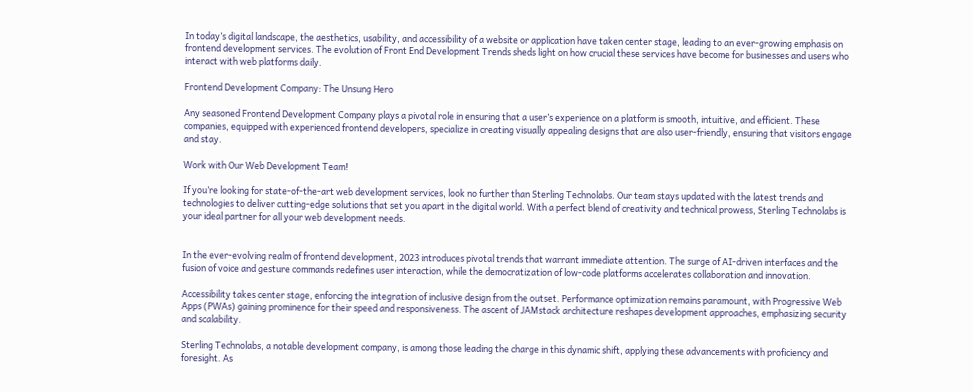In today’s digital landscape, the aesthetics, usability, and accessibility of a website or application have taken center stage, leading to an ever-growing emphasis on frontend development services. The evolution of Front End Development Trends sheds light on how crucial these services have become for businesses and users who interact with web platforms daily.

Frontend Development Company: The Unsung Hero

Any seasoned Frontend Development Company plays a pivotal role in ensuring that a user’s experience on a platform is smooth, intuitive, and efficient. These companies, equipped with experienced frontend developers, specialize in creating visually appealing designs that are also user-friendly, ensuring that visitors engage and stay.

Work with Our Web Development Team!

If you’re looking for state-of-the-art web development services, look no further than Sterling Technolabs. Our team stays updated with the latest trends and technologies to deliver cutting-edge solutions that set you apart in the digital world. With a perfect blend of creativity and technical prowess, Sterling Technolabs is your ideal partner for all your web development needs.


In the ever-evolving realm of frontend development, 2023 introduces pivotal trends that warrant immediate attention. The surge of AI-driven interfaces and the fusion of voice and gesture commands redefines user interaction, while the democratization of low-code platforms accelerates collaboration and innovation.

Accessibility takes center stage, enforcing the integration of inclusive design from the outset. Performance optimization remains paramount, with Progressive Web Apps (PWAs) gaining prominence for their speed and responsiveness. The ascent of JAMstack architecture reshapes development approaches, emphasizing security and scalability.

Sterling Technolabs, a notable development company, is among those leading the charge in this dynamic shift, applying these advancements with proficiency and foresight. As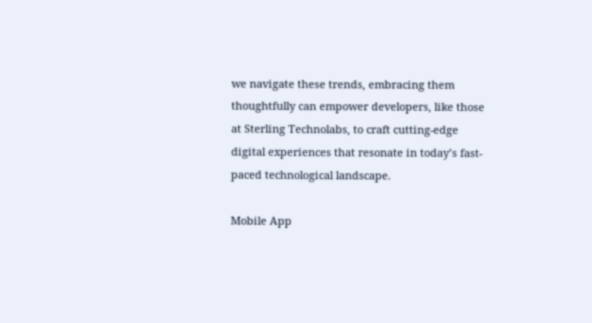we navigate these trends, embracing them thoughtfully can empower developers, like those at Sterling Technolabs, to craft cutting-edge digital experiences that resonate in today’s fast-paced technological landscape.

Mobile App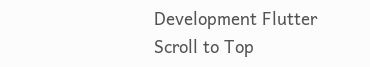Development Flutter
Scroll to Top